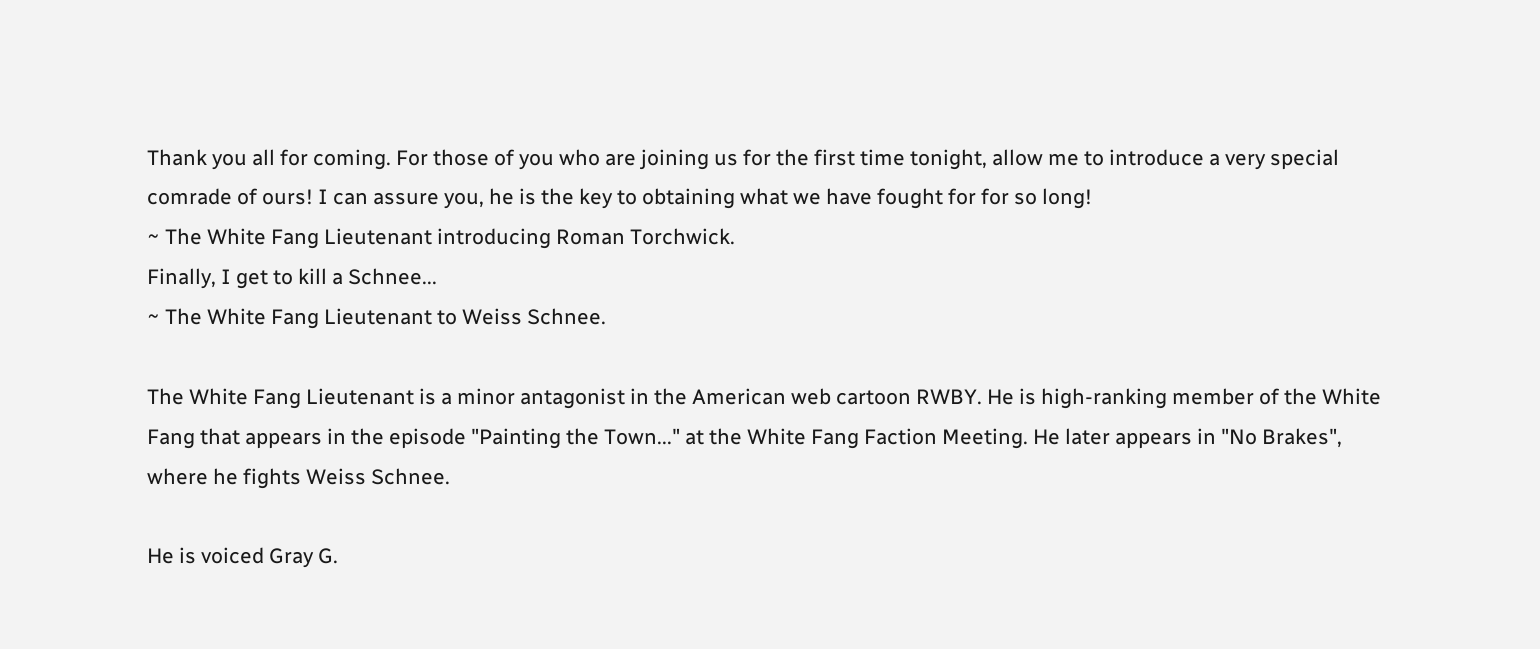Thank you all for coming. For those of you who are joining us for the first time tonight, allow me to introduce a very special comrade of ours! I can assure you, he is the key to obtaining what we have fought for for so long!
~ The White Fang Lieutenant introducing Roman Torchwick.
Finally, I get to kill a Schnee...
~ The White Fang Lieutenant to Weiss Schnee.

The White Fang Lieutenant is a minor antagonist in the American web cartoon RWBY. He is high-ranking member of the White Fang that appears in the episode "Painting the Town..." at the White Fang Faction Meeting. He later appears in "No Brakes", where he fights Weiss Schnee.

He is voiced Gray G.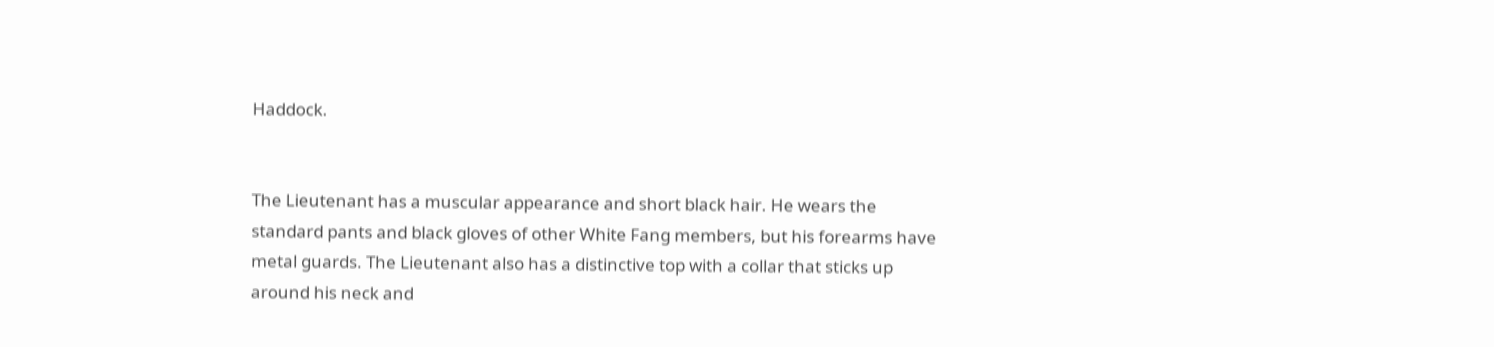Haddock.


The Lieutenant has a muscular appearance and short black hair. He wears the standard pants and black gloves of other White Fang members, but his forearms have metal guards. The Lieutenant also has a distinctive top with a collar that sticks up around his neck and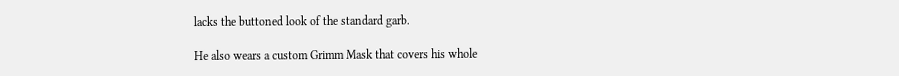lacks the buttoned look of the standard garb.

He also wears a custom Grimm Mask that covers his whole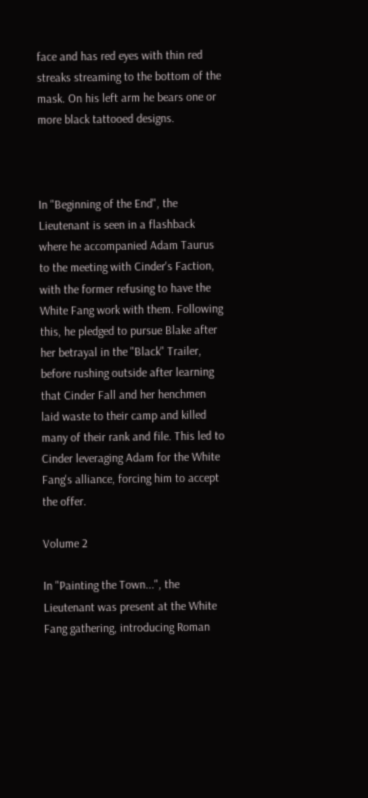face and has red eyes with thin red streaks streaming to the bottom of the mask. On his left arm he bears one or more black tattooed designs.



In "Beginning of the End", the Lieutenant is seen in a flashback where he accompanied Adam Taurus to the meeting with Cinder's Faction, with the former refusing to have the White Fang work with them. Following this, he pledged to pursue Blake after her betrayal in the "Black" Trailer, before rushing outside after learning that Cinder Fall and her henchmen laid waste to their camp and killed many of their rank and file. This led to Cinder leveraging Adam for the White Fang's alliance, forcing him to accept the offer.

Volume 2

In "Painting the Town...", the Lieutenant was present at the White Fang gathering, introducing Roman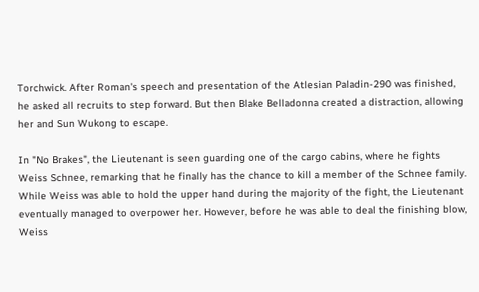Torchwick. After Roman's speech and presentation of the Atlesian Paladin-290 was finished, he asked all recruits to step forward. But then Blake Belladonna created a distraction, allowing her and Sun Wukong to escape.

In "No Brakes", the Lieutenant is seen guarding one of the cargo cabins, where he fights Weiss Schnee, remarking that he finally has the chance to kill a member of the Schnee family. While Weiss was able to hold the upper hand during the majority of the fight, the Lieutenant eventually managed to overpower her. However, before he was able to deal the finishing blow, Weiss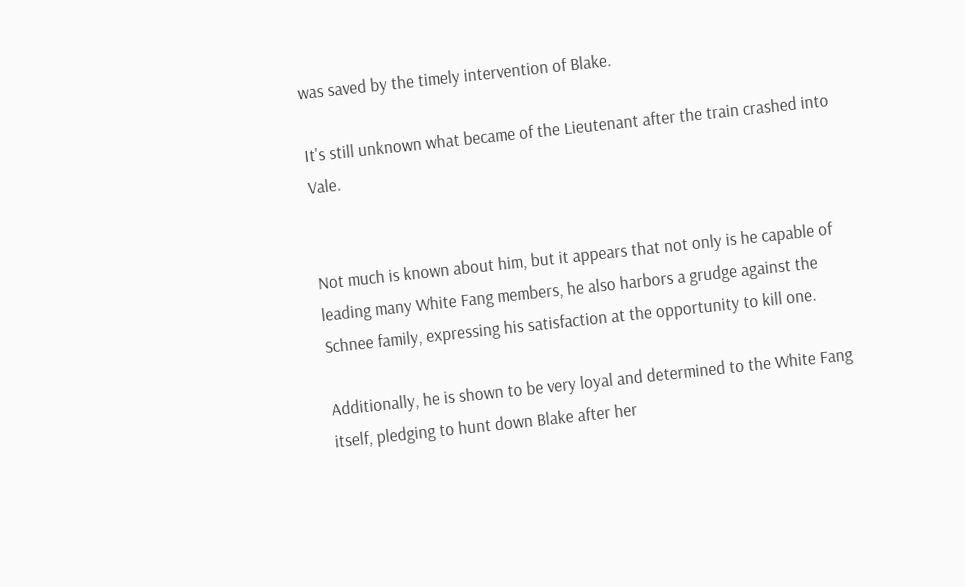was saved by the timely intervention of Blake.

It's still unknown what became of the Lieutenant after the train crashed into Vale.


Not much is known about him, but it appears that not only is he capable of leading many White Fang members, he also harbors a grudge against the Schnee family, expressing his satisfaction at the opportunity to kill one.

Additionally, he is shown to be very loyal and determined to the White Fang itself, pledging to hunt down Blake after her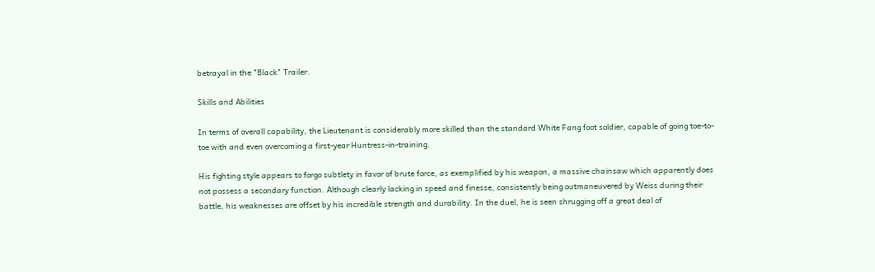betrayal in the "Black" Trailer.

Skills and Abilities

In terms of overall capability, the Lieutenant is considerably more skilled than the standard White Fang foot soldier, capable of going toe-to-toe with and even overcoming a first-year Huntress-in-training.

His fighting style appears to forgo subtlety in favor of brute force, as exemplified by his weapon, a massive chainsaw which apparently does not possess a secondary function. Although clearly lacking in speed and finesse, consistently being outmaneuvered by Weiss during their battle, his weaknesses are offset by his incredible strength and durability. In the duel, he is seen shrugging off a great deal of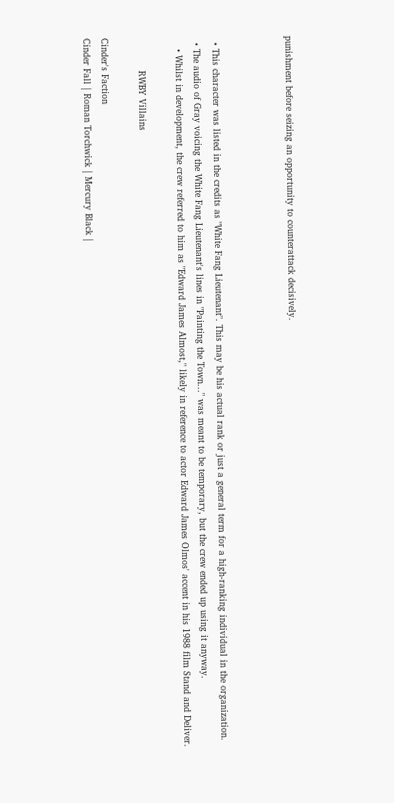punishment before seizing an opportunity to counterattack decisively.



  • This character was listed in the credits as "White Fang Lieutenant". This may be his actual rank or just a general term for a high-ranking individual in the organization.
  • The audio of Gray voicing the White Fang Lieutenant's lines in "Painting the Town..." was meant to be temporary, but the crew ended up using it anyway.
    • Whilst in development, the crew referred to him as "Edward James Almost," likely in reference to actor Edward James Olmos' accent in his 1988 film Stand and Deliver.

           RWBY Villains

Cinder's Faction
Cinder Fall | Roman Torchwick | Mercury Black |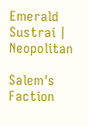Emerald Sustrai | Neopolitan

Salem's Faction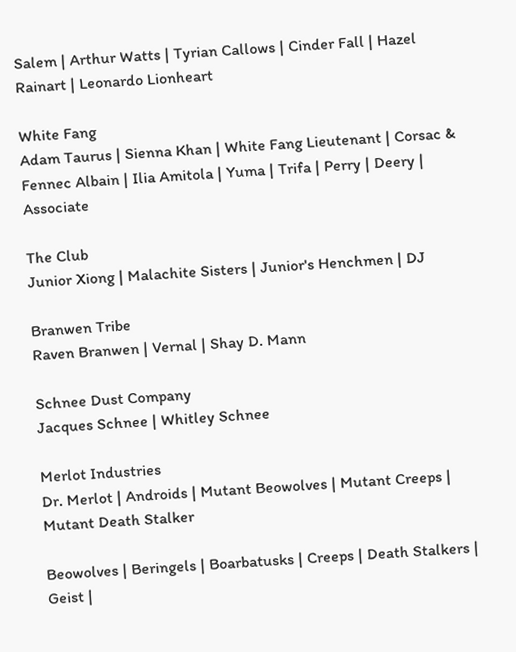Salem | Arthur Watts | Tyrian Callows | Cinder Fall | Hazel Rainart | Leonardo Lionheart

White Fang
Adam Taurus | Sienna Khan | White Fang Lieutenant | Corsac & Fennec Albain | Ilia Amitola | Yuma | Trifa | Perry | Deery | Associate

The Club
Junior Xiong | Malachite Sisters | Junior's Henchmen | DJ

Branwen Tribe
Raven Branwen | Vernal | Shay D. Mann

Schnee Dust Company
Jacques Schnee | Whitley Schnee

Merlot Industries
Dr. Merlot | Androids | Mutant Beowolves | Mutant Creeps | Mutant Death Stalker

Beowolves | Beringels | Boarbatusks | Creeps | Death Stalkers | Geist |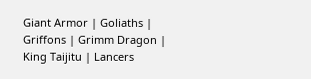Giant Armor | Goliaths | Griffons | Grimm Dragon | King Taijitu | Lancers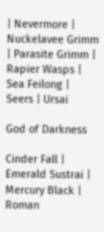| Nevermore | Nuckelavee Grimm | Parasite Grimm | Rapier Wasps | Sea Feilong | Seers | Ursai

God of Darkness

Cinder Fall | Emerald Sustrai | Mercury Black | Roman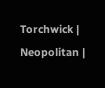Torchwick | Neopolitan |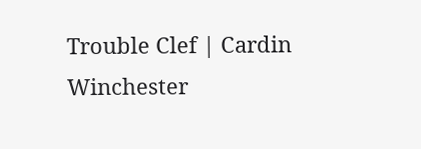Trouble Clef | Cardin Winchester